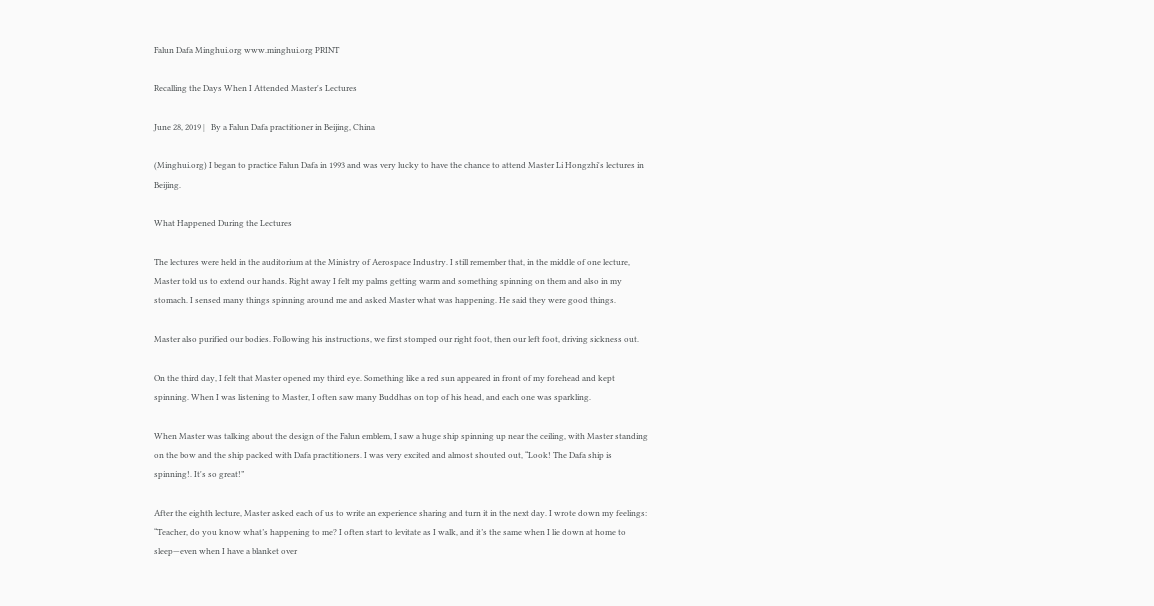Falun Dafa Minghui.org www.minghui.org PRINT

Recalling the Days When I Attended Master's Lectures

June 28, 2019 |   By a Falun Dafa practitioner in Beijing, China

(Minghui.org) I began to practice Falun Dafa in 1993 and was very lucky to have the chance to attend Master Li Hongzhi's lectures in Beijing.

What Happened During the Lectures

The lectures were held in the auditorium at the Ministry of Aerospace Industry. I still remember that, in the middle of one lecture, Master told us to extend our hands. Right away I felt my palms getting warm and something spinning on them and also in my stomach. I sensed many things spinning around me and asked Master what was happening. He said they were good things.

Master also purified our bodies. Following his instructions, we first stomped our right foot, then our left foot, driving sickness out.

On the third day, I felt that Master opened my third eye. Something like a red sun appeared in front of my forehead and kept spinning. When I was listening to Master, I often saw many Buddhas on top of his head, and each one was sparkling.

When Master was talking about the design of the Falun emblem, I saw a huge ship spinning up near the ceiling, with Master standing on the bow and the ship packed with Dafa practitioners. I was very excited and almost shouted out, “Look! The Dafa ship is spinning!. It's so great!”

After the eighth lecture, Master asked each of us to write an experience sharing and turn it in the next day. I wrote down my feelings: “Teacher, do you know what’s happening to me? I often start to levitate as I walk, and it’s the same when I lie down at home to sleep—even when I have a blanket over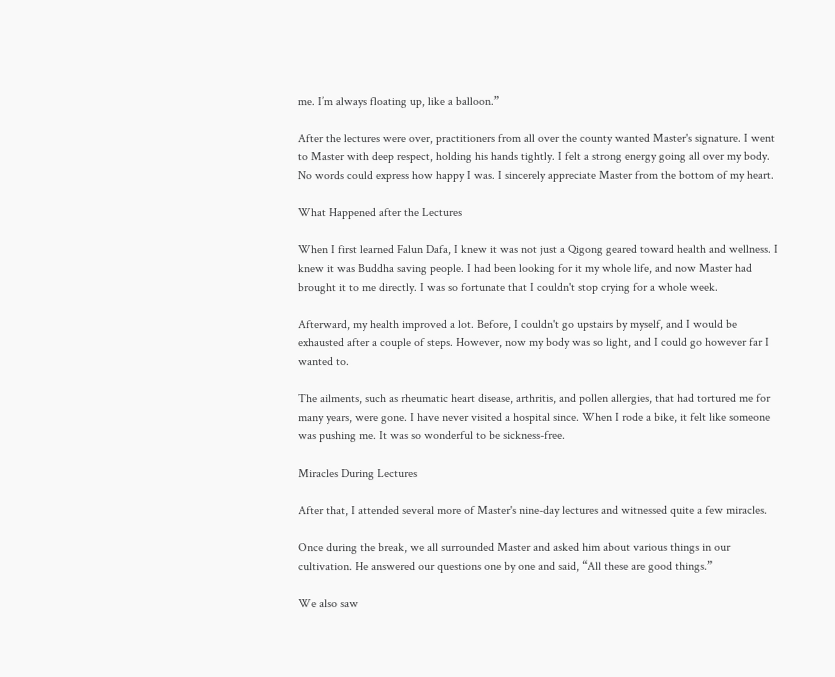me. I’m always floating up, like a balloon.”

After the lectures were over, practitioners from all over the county wanted Master's signature. I went to Master with deep respect, holding his hands tightly. I felt a strong energy going all over my body. No words could express how happy I was. I sincerely appreciate Master from the bottom of my heart.

What Happened after the Lectures

When I first learned Falun Dafa, I knew it was not just a Qigong geared toward health and wellness. I knew it was Buddha saving people. I had been looking for it my whole life, and now Master had brought it to me directly. I was so fortunate that I couldn't stop crying for a whole week.

Afterward, my health improved a lot. Before, I couldn't go upstairs by myself, and I would be exhausted after a couple of steps. However, now my body was so light, and I could go however far I wanted to.

The ailments, such as rheumatic heart disease, arthritis, and pollen allergies, that had tortured me for many years, were gone. I have never visited a hospital since. When I rode a bike, it felt like someone was pushing me. It was so wonderful to be sickness-free.

Miracles During Lectures

After that, I attended several more of Master's nine-day lectures and witnessed quite a few miracles.

Once during the break, we all surrounded Master and asked him about various things in our cultivation. He answered our questions one by one and said, “All these are good things.”

We also saw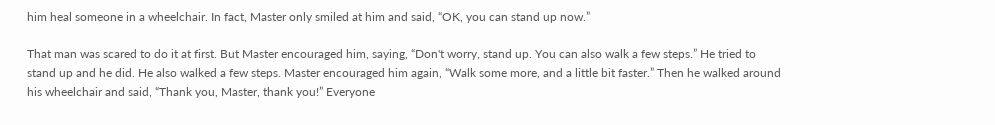him heal someone in a wheelchair. In fact, Master only smiled at him and said, “OK, you can stand up now.”

That man was scared to do it at first. But Master encouraged him, saying, “Don't worry, stand up. You can also walk a few steps.” He tried to stand up and he did. He also walked a few steps. Master encouraged him again, “Walk some more, and a little bit faster.” Then he walked around his wheelchair and said, “Thank you, Master, thank you!” Everyone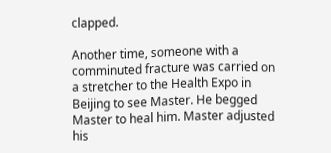clapped.

Another time, someone with a comminuted fracture was carried on a stretcher to the Health Expo in Beijing to see Master. He begged Master to heal him. Master adjusted his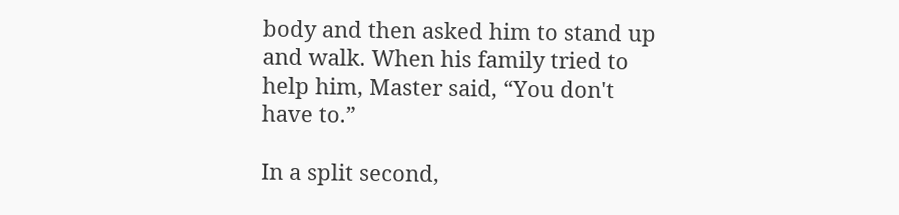body and then asked him to stand up and walk. When his family tried to help him, Master said, “You don't have to.”

In a split second,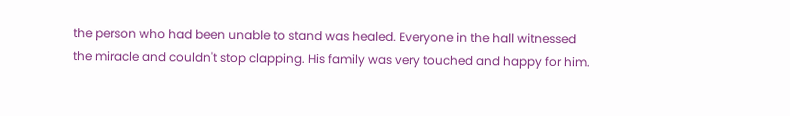the person who had been unable to stand was healed. Everyone in the hall witnessed the miracle and couldn't stop clapping. His family was very touched and happy for him.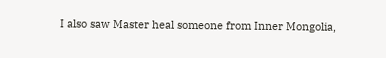I also saw Master heal someone from Inner Mongolia,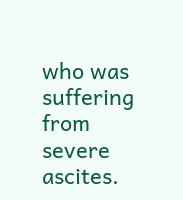who was suffering from severe ascites.